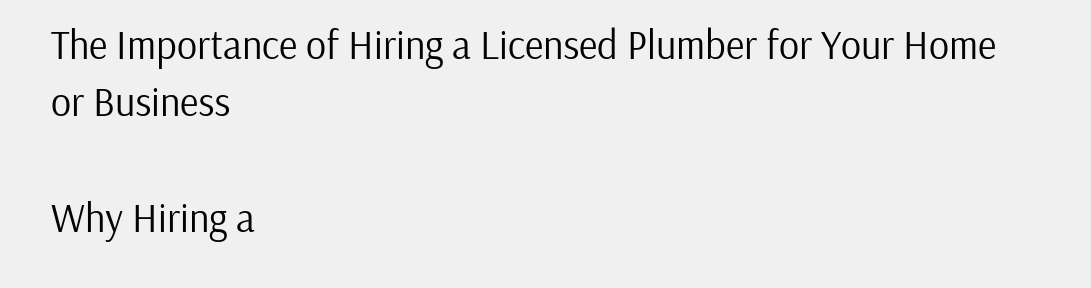The Importance of Hiring a Licensed Plumber for Your Home or Business

Why Hiring a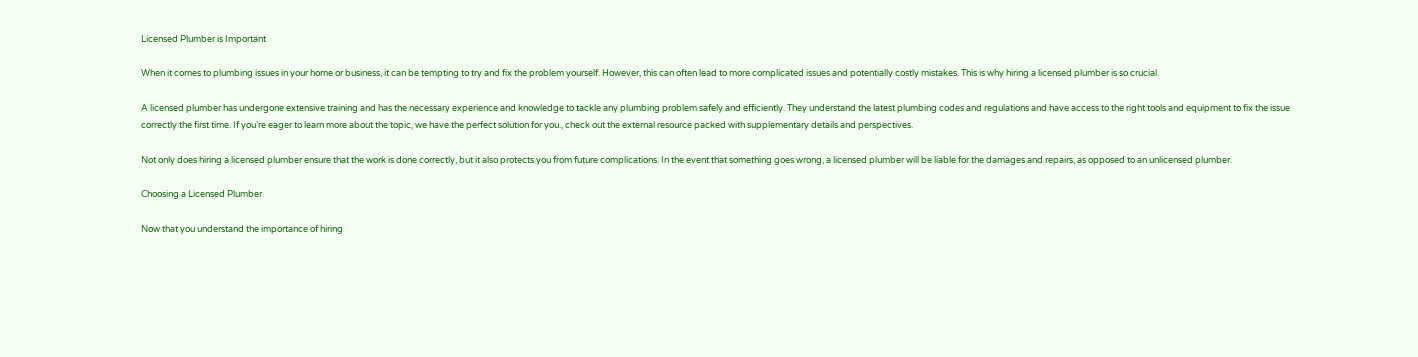Licensed Plumber is Important

When it comes to plumbing issues in your home or business, it can be tempting to try and fix the problem yourself. However, this can often lead to more complicated issues and potentially costly mistakes. This is why hiring a licensed plumber is so crucial.

A licensed plumber has undergone extensive training and has the necessary experience and knowledge to tackle any plumbing problem safely and efficiently. They understand the latest plumbing codes and regulations and have access to the right tools and equipment to fix the issue correctly the first time. If you’re eager to learn more about the topic, we have the perfect solution for you., check out the external resource packed with supplementary details and perspectives.

Not only does hiring a licensed plumber ensure that the work is done correctly, but it also protects you from future complications. In the event that something goes wrong, a licensed plumber will be liable for the damages and repairs, as opposed to an unlicensed plumber.

Choosing a Licensed Plumber

Now that you understand the importance of hiring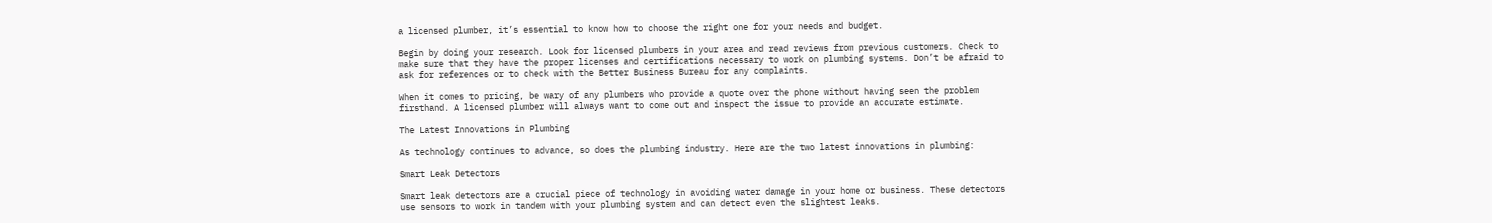a licensed plumber, it’s essential to know how to choose the right one for your needs and budget.

Begin by doing your research. Look for licensed plumbers in your area and read reviews from previous customers. Check to make sure that they have the proper licenses and certifications necessary to work on plumbing systems. Don’t be afraid to ask for references or to check with the Better Business Bureau for any complaints.

When it comes to pricing, be wary of any plumbers who provide a quote over the phone without having seen the problem firsthand. A licensed plumber will always want to come out and inspect the issue to provide an accurate estimate.

The Latest Innovations in Plumbing

As technology continues to advance, so does the plumbing industry. Here are the two latest innovations in plumbing:

Smart Leak Detectors

Smart leak detectors are a crucial piece of technology in avoiding water damage in your home or business. These detectors use sensors to work in tandem with your plumbing system and can detect even the slightest leaks.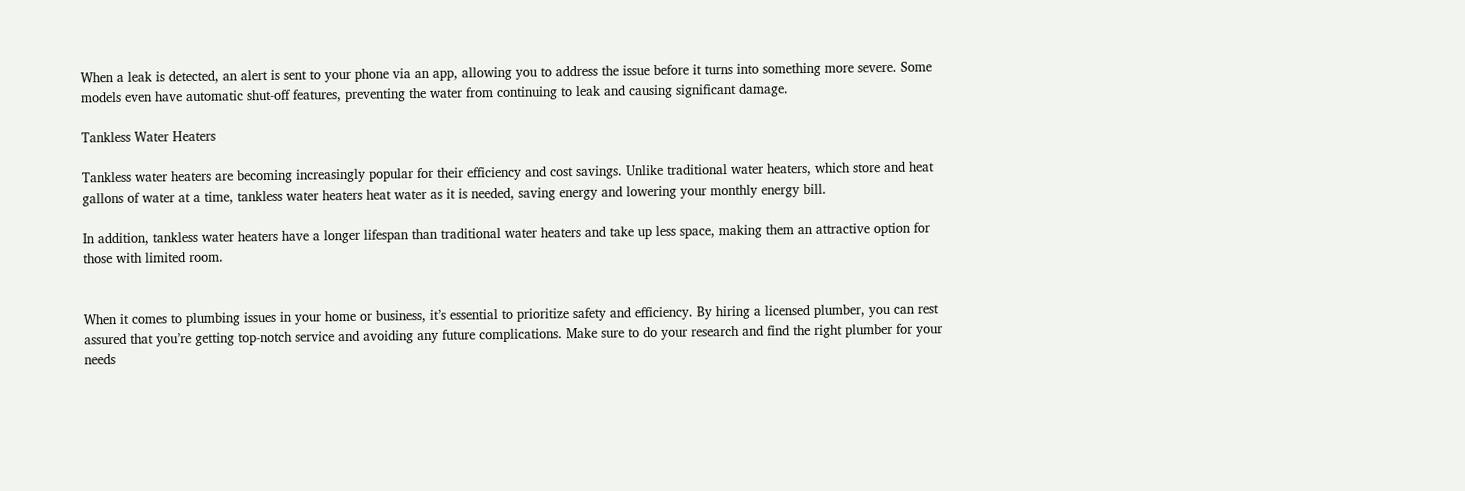When a leak is detected, an alert is sent to your phone via an app, allowing you to address the issue before it turns into something more severe. Some models even have automatic shut-off features, preventing the water from continuing to leak and causing significant damage.

Tankless Water Heaters

Tankless water heaters are becoming increasingly popular for their efficiency and cost savings. Unlike traditional water heaters, which store and heat gallons of water at a time, tankless water heaters heat water as it is needed, saving energy and lowering your monthly energy bill.

In addition, tankless water heaters have a longer lifespan than traditional water heaters and take up less space, making them an attractive option for those with limited room.


When it comes to plumbing issues in your home or business, it’s essential to prioritize safety and efficiency. By hiring a licensed plumber, you can rest assured that you’re getting top-notch service and avoiding any future complications. Make sure to do your research and find the right plumber for your needs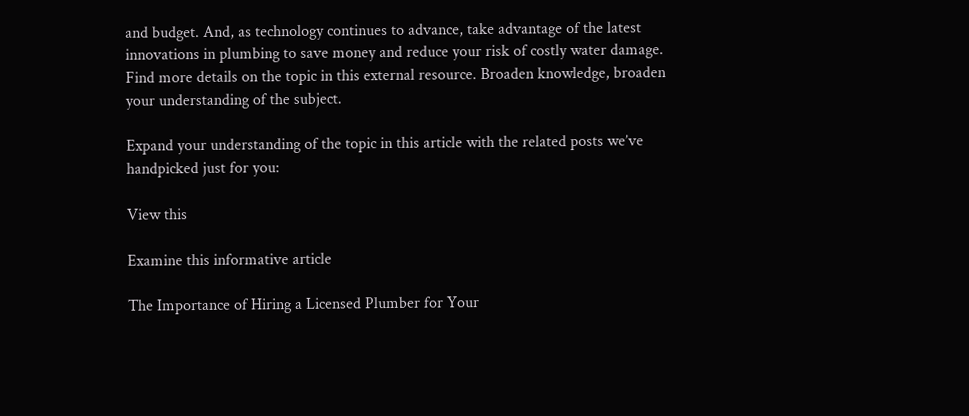and budget. And, as technology continues to advance, take advantage of the latest innovations in plumbing to save money and reduce your risk of costly water damage. Find more details on the topic in this external resource. Broaden knowledge, broaden your understanding of the subject.

Expand your understanding of the topic in this article with the related posts we’ve handpicked just for you:

View this

Examine this informative article

The Importance of Hiring a Licensed Plumber for Your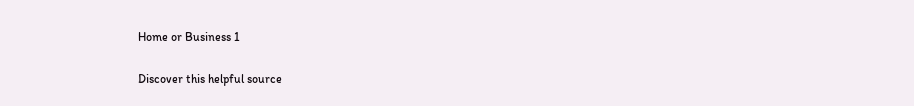Home or Business 1

Discover this helpful source